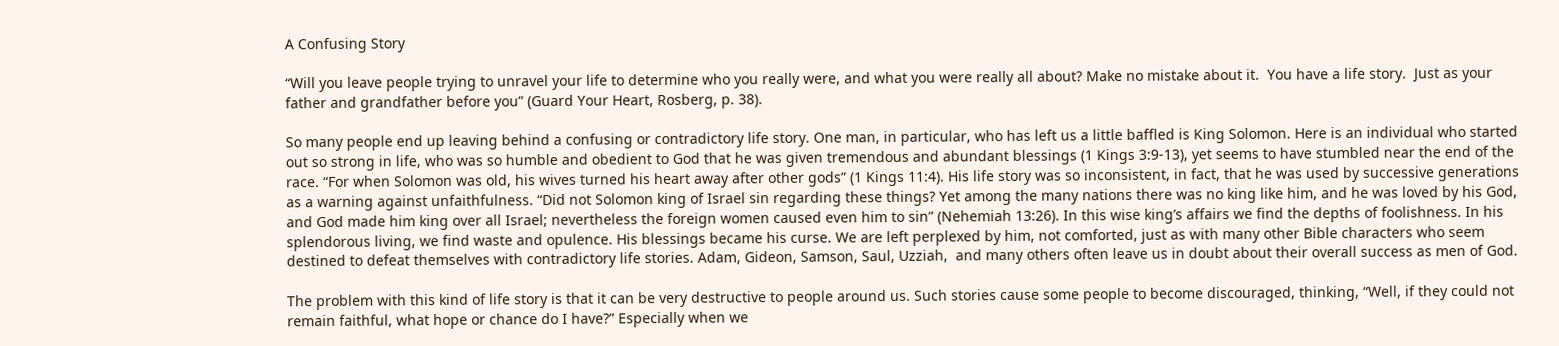A Confusing Story

“Will you leave people trying to unravel your life to determine who you really were, and what you were really all about? Make no mistake about it.  You have a life story.  Just as your father and grandfather before you” (Guard Your Heart, Rosberg, p. 38).

So many people end up leaving behind a confusing or contradictory life story. One man, in particular, who has left us a little baffled is King Solomon. Here is an individual who started out so strong in life, who was so humble and obedient to God that he was given tremendous and abundant blessings (1 Kings 3:9-13), yet seems to have stumbled near the end of the race. “For when Solomon was old, his wives turned his heart away after other gods” (1 Kings 11:4). His life story was so inconsistent, in fact, that he was used by successive generations as a warning against unfaithfulness. “Did not Solomon king of Israel sin regarding these things? Yet among the many nations there was no king like him, and he was loved by his God, and God made him king over all Israel; nevertheless the foreign women caused even him to sin” (Nehemiah 13:26). In this wise king’s affairs we find the depths of foolishness. In his splendorous living, we find waste and opulence. His blessings became his curse. We are left perplexed by him, not comforted, just as with many other Bible characters who seem destined to defeat themselves with contradictory life stories. Adam, Gideon, Samson, Saul, Uzziah,  and many others often leave us in doubt about their overall success as men of God.

The problem with this kind of life story is that it can be very destructive to people around us. Such stories cause some people to become discouraged, thinking, “Well, if they could not remain faithful, what hope or chance do I have?” Especially when we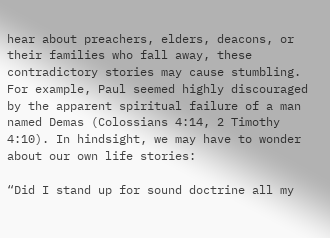hear about preachers, elders, deacons, or their families who fall away, these contradictory stories may cause stumbling. For example, Paul seemed highly discouraged by the apparent spiritual failure of a man named Demas (Colossians 4:14, 2 Timothy 4:10). In hindsight, we may have to wonder about our own life stories:

“Did I stand up for sound doctrine all my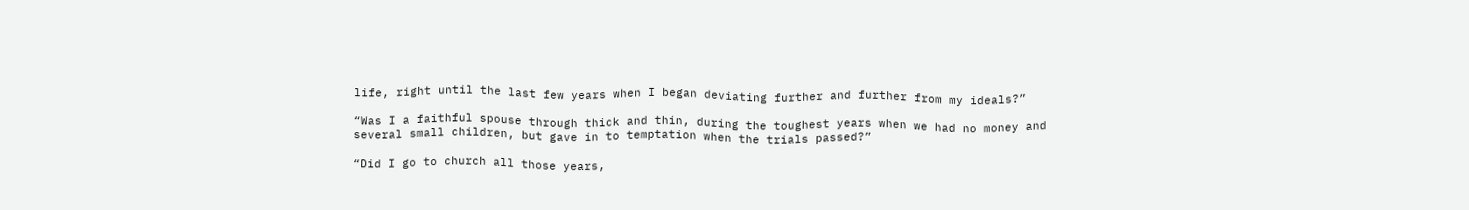life, right until the last few years when I began deviating further and further from my ideals?”

“Was I a faithful spouse through thick and thin, during the toughest years when we had no money and several small children, but gave in to temptation when the trials passed?”

“Did I go to church all those years,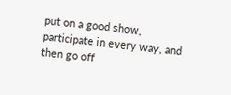put on a good show, participate in every way, and then go off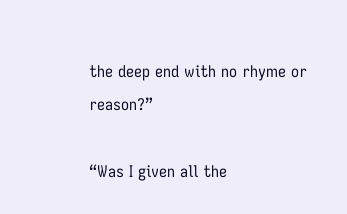the deep end with no rhyme or reason?”

“Was I given all the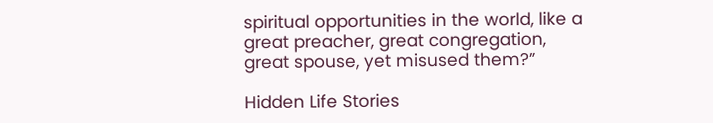spiritual opportunities in the world, like a great preacher, great congregation, great spouse, yet misused them?”

Hidden Life Stories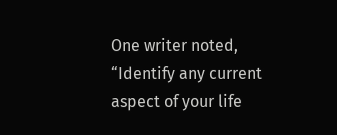One writer noted, “Identify any current aspect of your life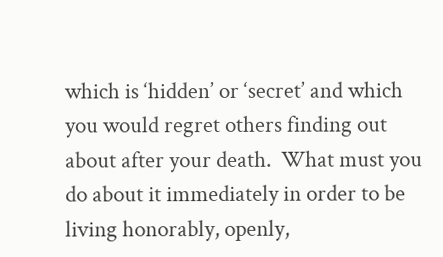which is ‘hidden’ or ‘secret’ and which you would regret others finding out about after your death.  What must you do about it immediately in order to be living honorably, openly,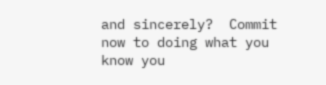and sincerely?  Commit now to doing what you know you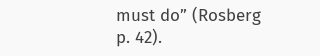must do” (Rosberg p. 42).